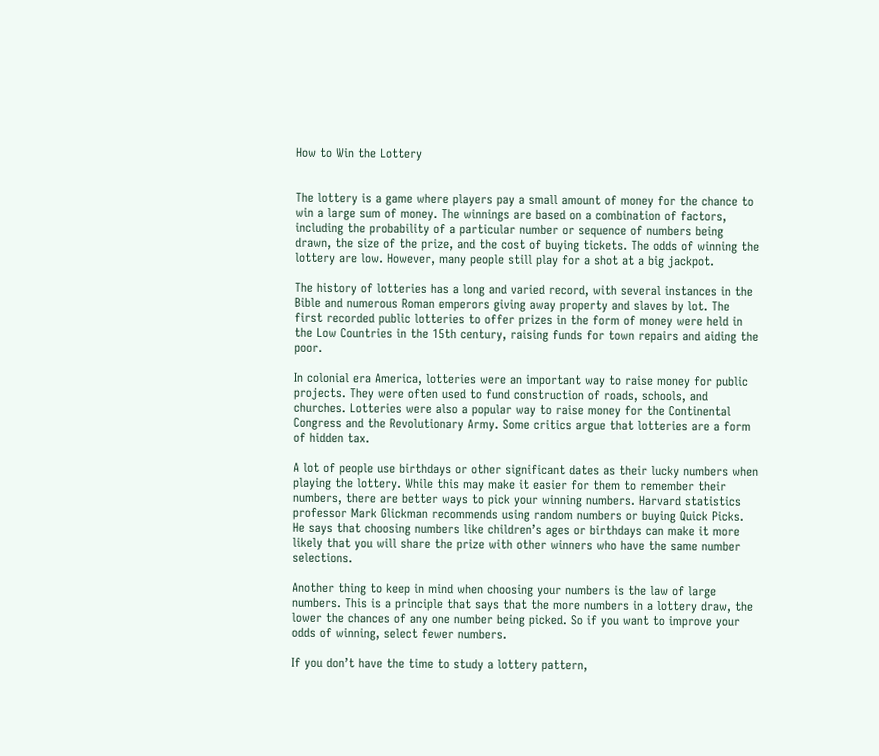How to Win the Lottery


The lottery is a game where players pay a small amount of money for the chance to win a large sum of money. The winnings are based on a combination of factors, including the probability of a particular number or sequence of numbers being drawn, the size of the prize, and the cost of buying tickets. The odds of winning the lottery are low. However, many people still play for a shot at a big jackpot.

The history of lotteries has a long and varied record, with several instances in the Bible and numerous Roman emperors giving away property and slaves by lot. The first recorded public lotteries to offer prizes in the form of money were held in the Low Countries in the 15th century, raising funds for town repairs and aiding the poor.

In colonial era America, lotteries were an important way to raise money for public projects. They were often used to fund construction of roads, schools, and churches. Lotteries were also a popular way to raise money for the Continental Congress and the Revolutionary Army. Some critics argue that lotteries are a form of hidden tax.

A lot of people use birthdays or other significant dates as their lucky numbers when playing the lottery. While this may make it easier for them to remember their numbers, there are better ways to pick your winning numbers. Harvard statistics professor Mark Glickman recommends using random numbers or buying Quick Picks. He says that choosing numbers like children’s ages or birthdays can make it more likely that you will share the prize with other winners who have the same number selections.

Another thing to keep in mind when choosing your numbers is the law of large numbers. This is a principle that says that the more numbers in a lottery draw, the lower the chances of any one number being picked. So if you want to improve your odds of winning, select fewer numbers.

If you don’t have the time to study a lottery pattern,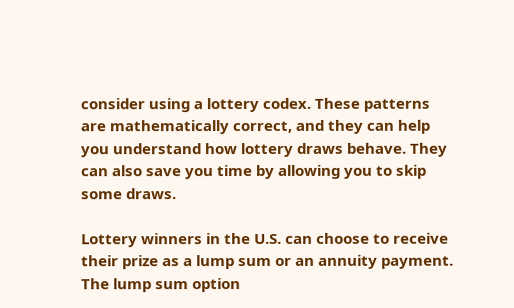consider using a lottery codex. These patterns are mathematically correct, and they can help you understand how lottery draws behave. They can also save you time by allowing you to skip some draws.

Lottery winners in the U.S. can choose to receive their prize as a lump sum or an annuity payment. The lump sum option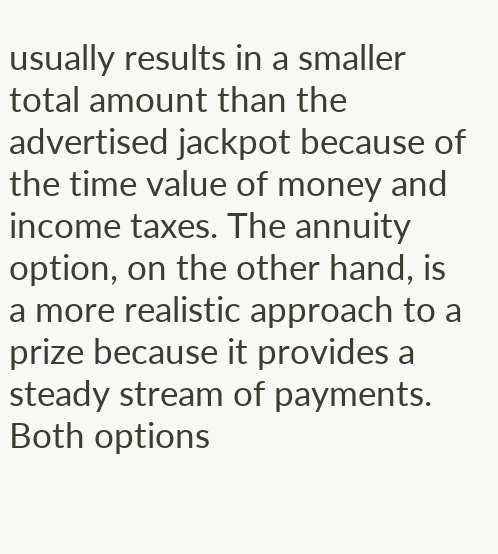usually results in a smaller total amount than the advertised jackpot because of the time value of money and income taxes. The annuity option, on the other hand, is a more realistic approach to a prize because it provides a steady stream of payments. Both options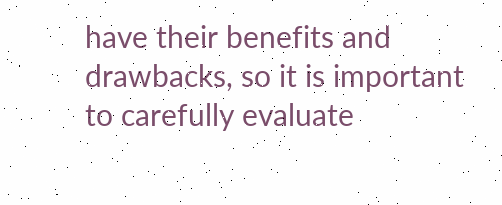have their benefits and drawbacks, so it is important to carefully evaluate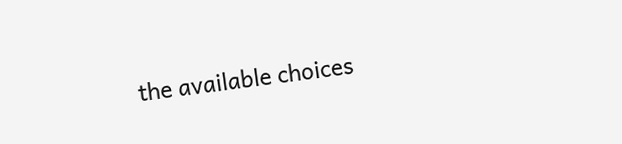the available choices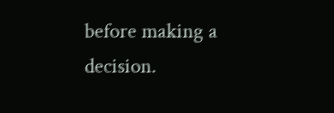before making a decision.